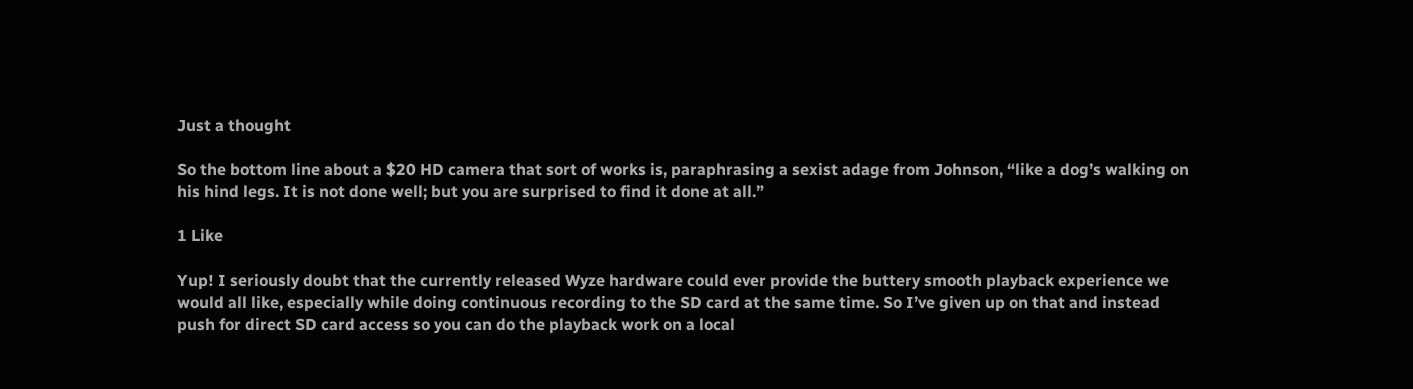Just a thought

So the bottom line about a $20 HD camera that sort of works is, paraphrasing a sexist adage from Johnson, “like a dog’s walking on his hind legs. It is not done well; but you are surprised to find it done at all.”

1 Like

Yup! I seriously doubt that the currently released Wyze hardware could ever provide the buttery smooth playback experience we would all like, especially while doing continuous recording to the SD card at the same time. So I’ve given up on that and instead push for direct SD card access so you can do the playback work on a local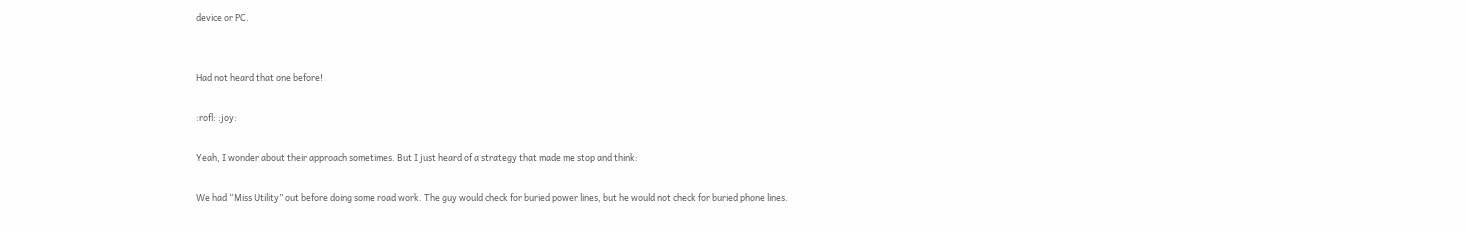device or PC.


Had not heard that one before!

:rofl: :joy:

Yeah, I wonder about their approach sometimes. But I just heard of a strategy that made me stop and think:

We had “Miss Utility” out before doing some road work. The guy would check for buried power lines, but he would not check for buried phone lines.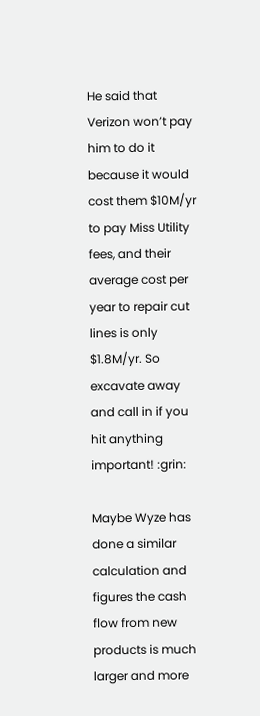He said that Verizon won’t pay him to do it because it would cost them $10M/yr to pay Miss Utility fees, and their average cost per year to repair cut lines is only $1.8M/yr. So excavate away and call in if you hit anything important! :grin:

Maybe Wyze has done a similar calculation and figures the cash flow from new products is much larger and more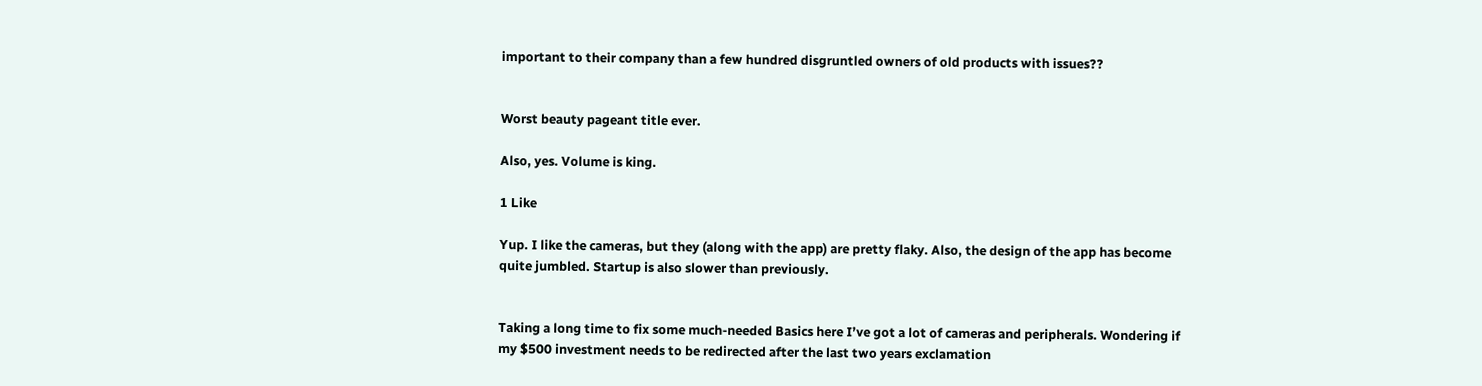important to their company than a few hundred disgruntled owners of old products with issues??


Worst beauty pageant title ever.

Also, yes. Volume is king.

1 Like

Yup. I like the cameras, but they (along with the app) are pretty flaky. Also, the design of the app has become quite jumbled. Startup is also slower than previously.


Taking a long time to fix some much-needed Basics here I’ve got a lot of cameras and peripherals. Wondering if my $500 investment needs to be redirected after the last two years exclamation